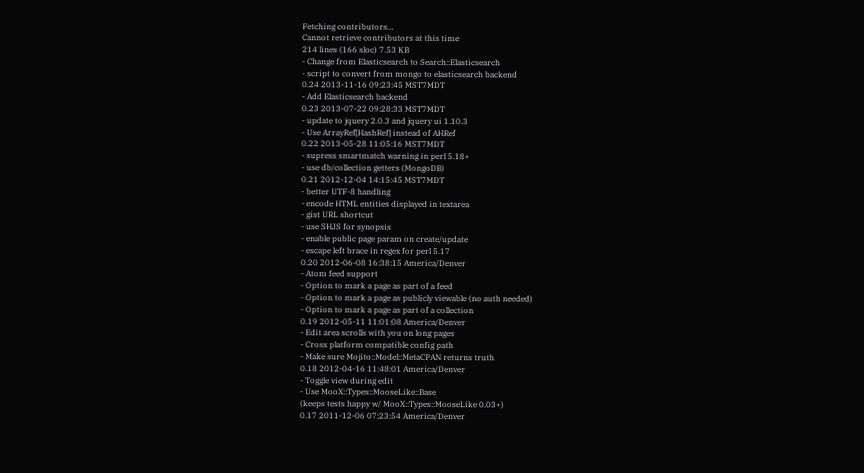Fetching contributors…
Cannot retrieve contributors at this time
214 lines (166 sloc) 7.53 KB
- Change from Elasticsearch to Search::Elasticsearch
- script to convert from mongo to elasticsearch backend
0.24 2013-11-16 09:23:45 MST7MDT
- Add Elasticsearch backend
0.23 2013-07-22 09:28:33 MST7MDT
- update to jquery 2.0.3 and jquery ui 1.10.3
- Use ArrayRef[HashRef] instead of AHRef
0.22 2013-05-28 11:05:16 MST7MDT
- supress smartmatch warning in perl 5.18+
- use db/collection getters (MongoDB)
0.21 2012-12-04 14:15:45 MST7MDT
- better UTF-8 handling
- encode HTML entities displayed in textarea
- gist URL shortcut
- use SHJS for synopsis
- enable public page param on create/update
- escape left brace in regex for perl 5.17
0.20 2012-06-08 16:38:15 America/Denver
- Atom feed support
- Option to mark a page as part of a feed
- Option to mark a page as publicly viewable (no auth needed)
- Option to mark a page as part of a collection
0.19 2012-05-11 11:01:08 America/Denver
- Edit area scrolls with you on long pages
- Cross platform compatible config path
- Make sure Mojito::Model::MetaCPAN returns truth
0.18 2012-04-16 11:48:01 America/Denver
- Toggle view during edit
- Use MooX::Types::MooseLike::Base
(keeps tests happy w/ MooX::Types::MooseLike 0.03+)
0.17 2011-12-06 07:23:54 America/Denver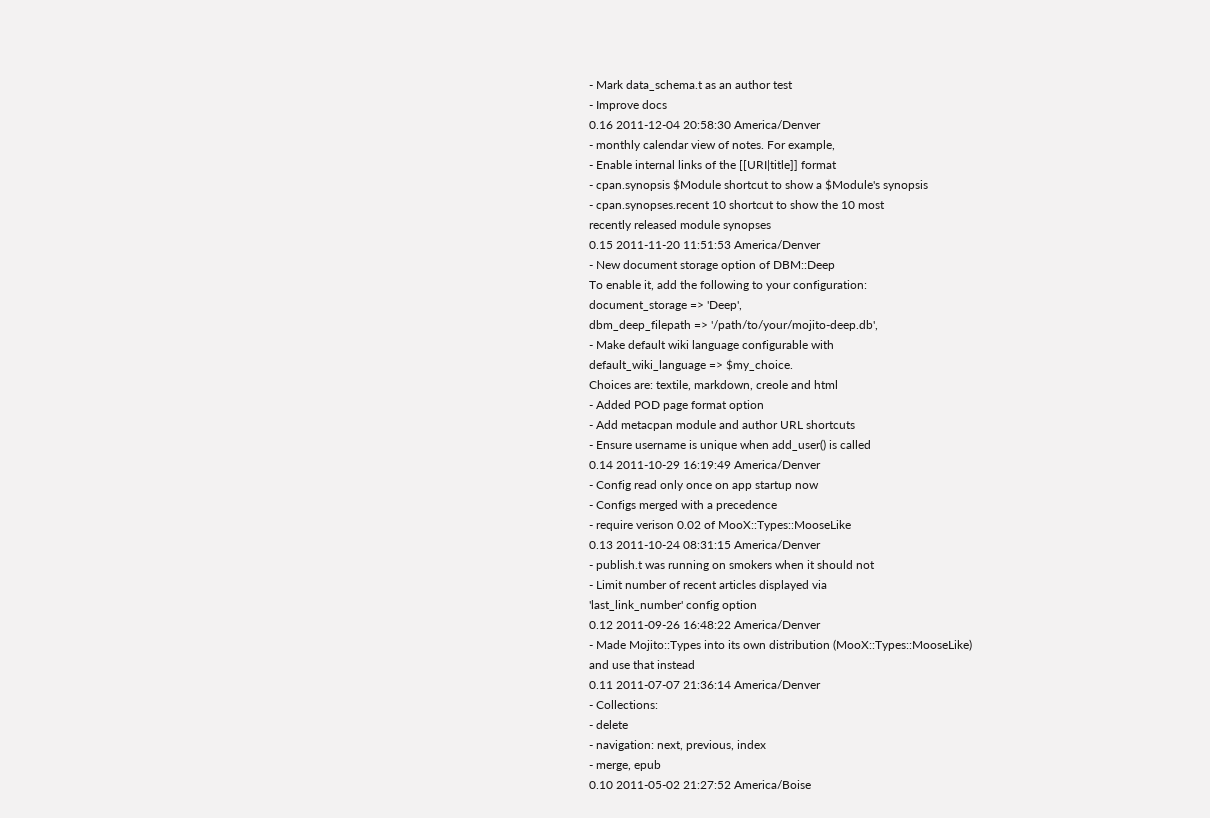- Mark data_schema.t as an author test
- Improve docs
0.16 2011-12-04 20:58:30 America/Denver
- monthly calendar view of notes. For example,
- Enable internal links of the [[URI|title]] format
- cpan.synopsis $Module shortcut to show a $Module's synopsis
- cpan.synopses.recent 10 shortcut to show the 10 most
recently released module synopses
0.15 2011-11-20 11:51:53 America/Denver
- New document storage option of DBM::Deep
To enable it, add the following to your configuration:
document_storage => 'Deep',
dbm_deep_filepath => '/path/to/your/mojito-deep.db',
- Make default wiki language configurable with
default_wiki_language => $my_choice.
Choices are: textile, markdown, creole and html
- Added POD page format option
- Add metacpan module and author URL shortcuts
- Ensure username is unique when add_user() is called
0.14 2011-10-29 16:19:49 America/Denver
- Config read only once on app startup now
- Configs merged with a precedence
- require verison 0.02 of MooX::Types::MooseLike
0.13 2011-10-24 08:31:15 America/Denver
- publish.t was running on smokers when it should not
- Limit number of recent articles displayed via
'last_link_number' config option
0.12 2011-09-26 16:48:22 America/Denver
- Made Mojito::Types into its own distribution (MooX::Types::MooseLike)
and use that instead
0.11 2011-07-07 21:36:14 America/Denver
- Collections:
- delete
- navigation: next, previous, index
- merge, epub
0.10 2011-05-02 21:27:52 America/Boise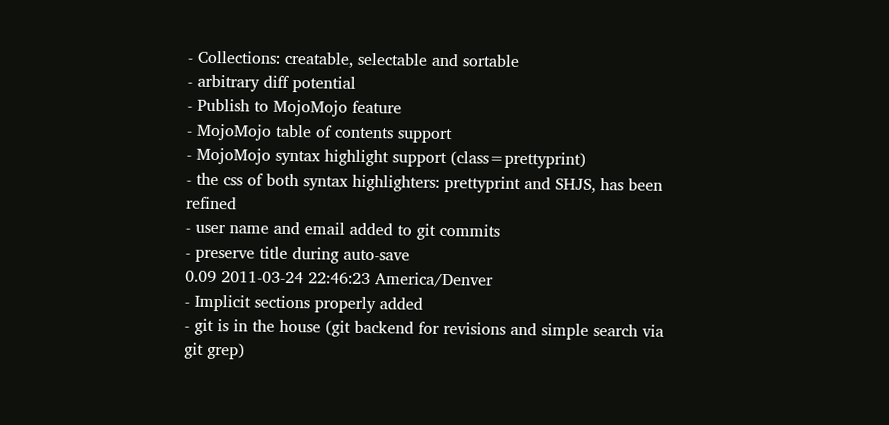- Collections: creatable, selectable and sortable
- arbitrary diff potential
- Publish to MojoMojo feature
- MojoMojo table of contents support
- MojoMojo syntax highlight support (class=prettyprint)
- the css of both syntax highlighters: prettyprint and SHJS, has been refined
- user name and email added to git commits
- preserve title during auto-save
0.09 2011-03-24 22:46:23 America/Denver
- Implicit sections properly added
- git is in the house (git backend for revisions and simple search via git grep)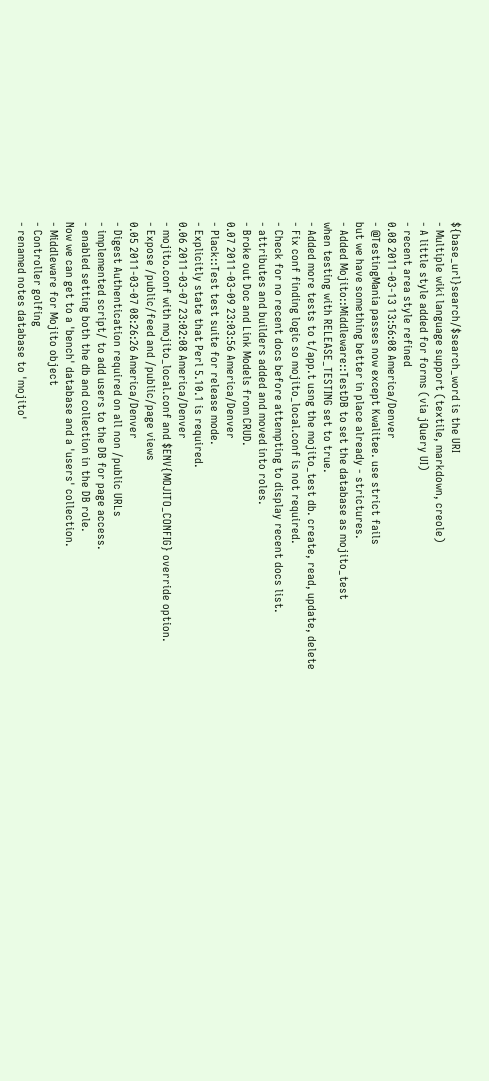${base_url}search/$search_word is the URI
- Multiple wiki language support (textile, markdown, creole)
- A little style added for forms (via jQuery UI)
- recent area style refined
0.08 2011-03-13 13:56:08 America/Denver
- @TestingMania passes now except Kwalitee. use strict fails
but we have something better in place already - strictures.
- Added Mojito::Middleware::TestDB to set the database as mojito_test
when testing with RELEASE_TESTING set to true.
- Added more tests to t/app.t usng the mojito_test db. create, read, update, delete
- Fix conf finding logic so mojito_local.conf is not required.
- Check for no recent docs before attempting to display recent docs list.
- attributes and builders added and moved into roles.
- Broke out Doc and Link Models from CRUD.
0.07 2011-03-09 23:03:56 America/Denver
- Plack::Test test suite for release mode.
- Explicitly state that Perl 5.10.1 is required.
0.06 2011-03-07 23:02:08 America/Denver
- mojito.conf with mojito_local.conf and $ENV{MOJITO_CONFIG} override option.
- Expose /public/feed and /public/page views
0.05 2011-03-07 08:26:26 America/Denver
- Digest Authentication required on all non /public URLs
- implemented script/ to add users to the DB for page access.
- enabled setting both the db and collection in the DB role.
Now we can get to a 'bench' database and a 'users' collection.
- Middleware for Mojito object
- Controller golfing
- renamed notes database to 'mojito'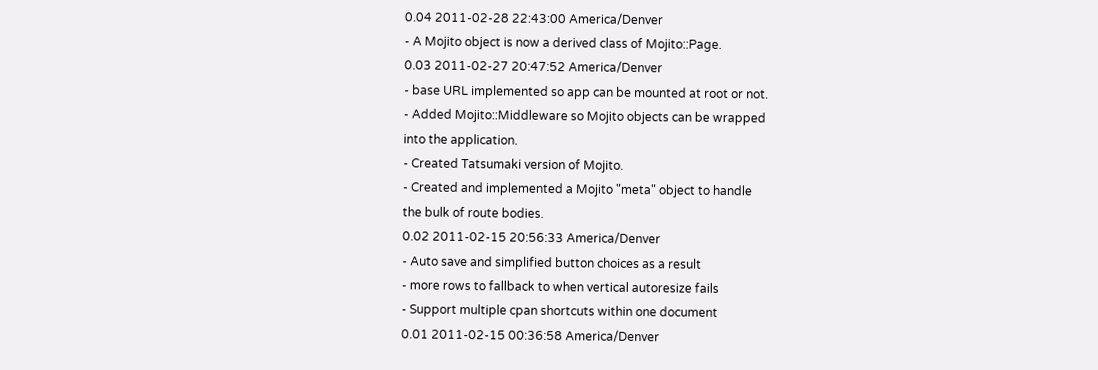0.04 2011-02-28 22:43:00 America/Denver
- A Mojito object is now a derived class of Mojito::Page.
0.03 2011-02-27 20:47:52 America/Denver
- base URL implemented so app can be mounted at root or not.
- Added Mojito::Middleware so Mojito objects can be wrapped
into the application.
- Created Tatsumaki version of Mojito.
- Created and implemented a Mojito "meta" object to handle
the bulk of route bodies.
0.02 2011-02-15 20:56:33 America/Denver
- Auto save and simplified button choices as a result
- more rows to fallback to when vertical autoresize fails
- Support multiple cpan shortcuts within one document
0.01 2011-02-15 00:36:58 America/Denver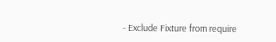- Exclude Fixture from require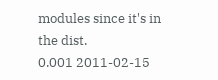modules since it's in the dist.
0.001 2011-02-15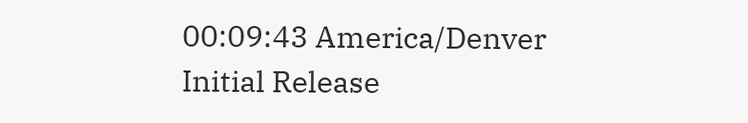00:09:43 America/Denver
Initial Release